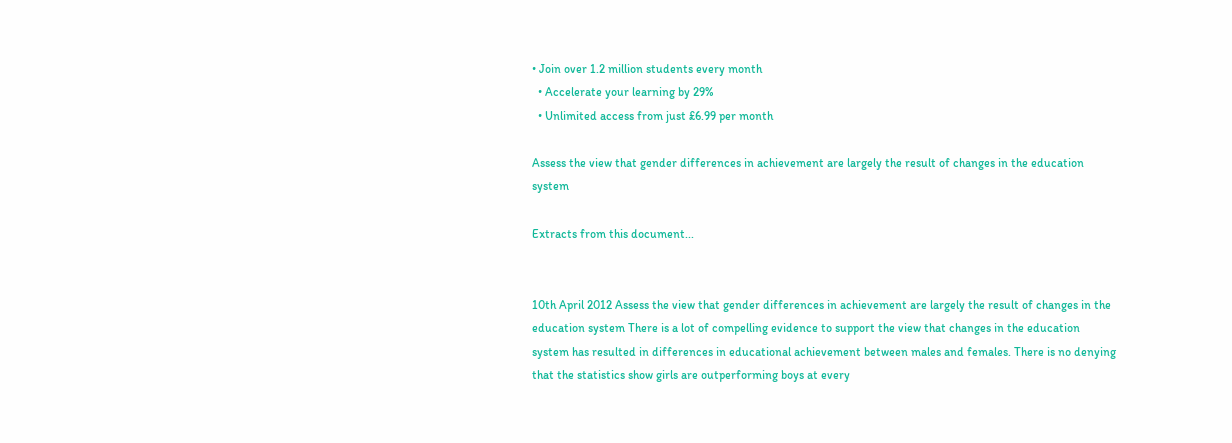• Join over 1.2 million students every month
  • Accelerate your learning by 29%
  • Unlimited access from just £6.99 per month

Assess the view that gender differences in achievement are largely the result of changes in the education system

Extracts from this document...


10th April 2012 Assess the view that gender differences in achievement are largely the result of changes in the education system There is a lot of compelling evidence to support the view that changes in the education system has resulted in differences in educational achievement between males and females. There is no denying that the statistics show girls are outperforming boys at every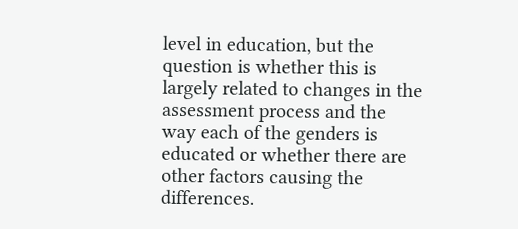level in education, but the question is whether this is largely related to changes in the assessment process and the way each of the genders is educated or whether there are other factors causing the differences.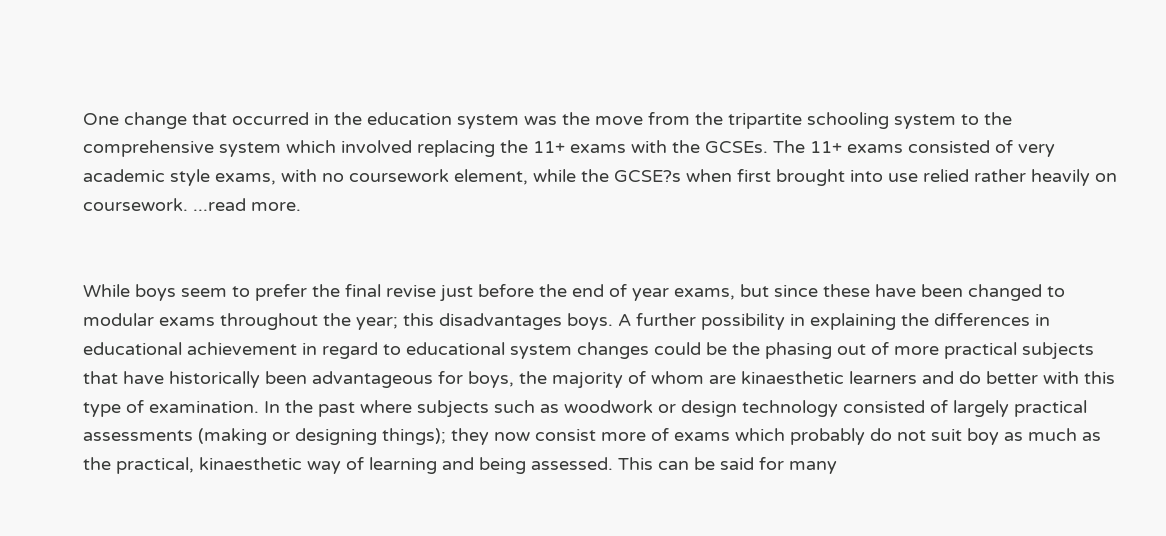One change that occurred in the education system was the move from the tripartite schooling system to the comprehensive system which involved replacing the 11+ exams with the GCSEs. The 11+ exams consisted of very academic style exams, with no coursework element, while the GCSE?s when first brought into use relied rather heavily on coursework. ...read more.


While boys seem to prefer the final revise just before the end of year exams, but since these have been changed to modular exams throughout the year; this disadvantages boys. A further possibility in explaining the differences in educational achievement in regard to educational system changes could be the phasing out of more practical subjects that have historically been advantageous for boys, the majority of whom are kinaesthetic learners and do better with this type of examination. In the past where subjects such as woodwork or design technology consisted of largely practical assessments (making or designing things); they now consist more of exams which probably do not suit boy as much as the practical, kinaesthetic way of learning and being assessed. This can be said for many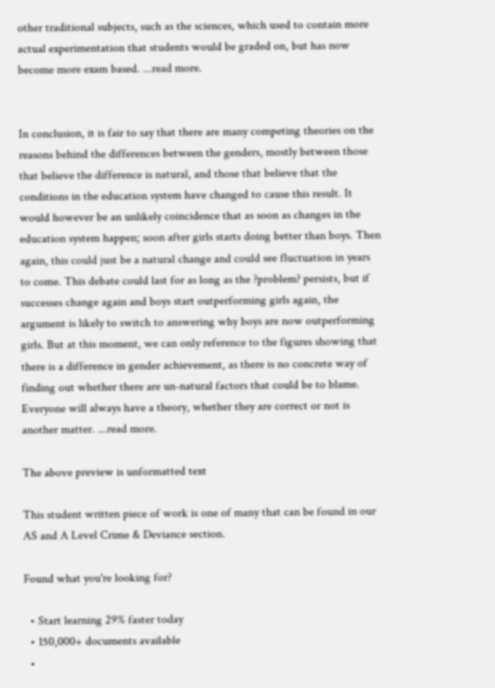other traditional subjects, such as the sciences, which used to contain more actual experimentation that students would be graded on, but has now become more exam based. ...read more.


In conclusion, it is fair to say that there are many competing theories on the reasons behind the differences between the genders, mostly between those that believe the difference is natural, and those that believe that the conditions in the education system have changed to cause this result. It would however be an unlikely coincidence that as soon as changes in the education system happen; soon after girls starts doing better than boys. Then again, this could just be a natural change and could see fluctuation in years to come. This debate could last for as long as the ?problem? persists, but if successes change again and boys start outperforming girls again, the argument is likely to switch to answering why boys are now outperforming girls. But at this moment, we can only reference to the figures showing that there is a difference in gender achievement, as there is no concrete way of finding out whether there are un-natural factors that could be to blame. Everyone will always have a theory, whether they are correct or not is another matter. ...read more.

The above preview is unformatted text

This student written piece of work is one of many that can be found in our AS and A Level Crime & Deviance section.

Found what you're looking for?

  • Start learning 29% faster today
  • 150,000+ documents available
  •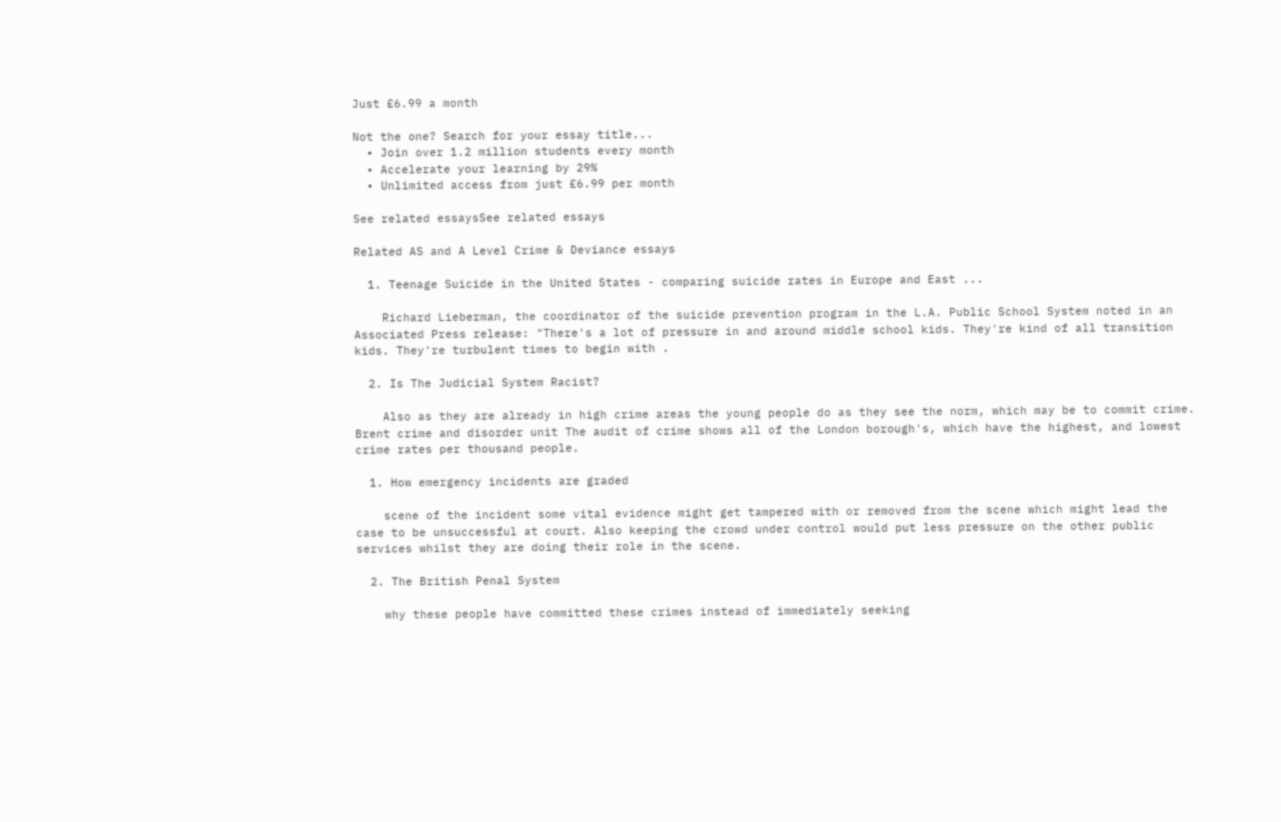Just £6.99 a month

Not the one? Search for your essay title...
  • Join over 1.2 million students every month
  • Accelerate your learning by 29%
  • Unlimited access from just £6.99 per month

See related essaysSee related essays

Related AS and A Level Crime & Deviance essays

  1. Teenage Suicide in the United States - comparing suicide rates in Europe and East ...

    Richard Lieberman, the coordinator of the suicide prevention program in the L.A. Public School System noted in an Associated Press release: "There's a lot of pressure in and around middle school kids. They're kind of all transition kids. They're turbulent times to begin with .

  2. Is The Judicial System Racist?

    Also as they are already in high crime areas the young people do as they see the norm, which may be to commit crime. Brent crime and disorder unit The audit of crime shows all of the London borough's, which have the highest, and lowest crime rates per thousand people.

  1. How emergency incidents are graded

    scene of the incident some vital evidence might get tampered with or removed from the scene which might lead the case to be unsuccessful at court. Also keeping the crowd under control would put less pressure on the other public services whilst they are doing their role in the scene.

  2. The British Penal System

    why these people have committed these crimes instead of immediately seeking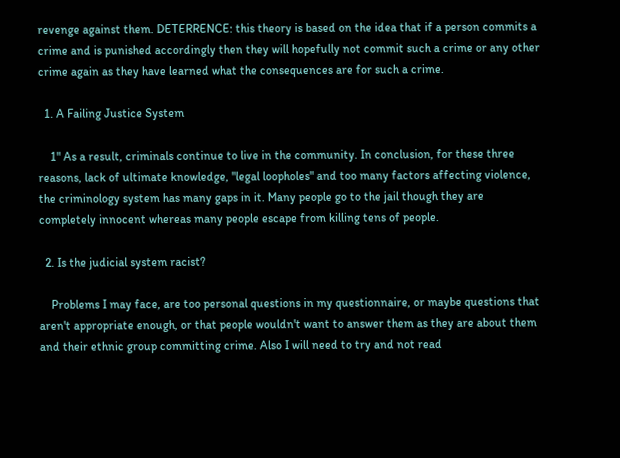revenge against them. DETERRENCE: this theory is based on the idea that if a person commits a crime and is punished accordingly then they will hopefully not commit such a crime or any other crime again as they have learned what the consequences are for such a crime.

  1. A Failing Justice System

    1" As a result, criminals continue to live in the community. In conclusion, for these three reasons, lack of ultimate knowledge, "legal loopholes" and too many factors affecting violence, the criminology system has many gaps in it. Many people go to the jail though they are completely innocent whereas many people escape from killing tens of people.

  2. Is the judicial system racist?

    Problems I may face, are too personal questions in my questionnaire, or maybe questions that aren't appropriate enough, or that people wouldn't want to answer them as they are about them and their ethnic group committing crime. Also I will need to try and not read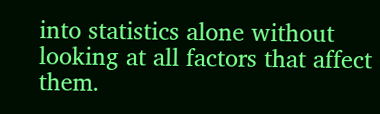into statistics alone without looking at all factors that affect them.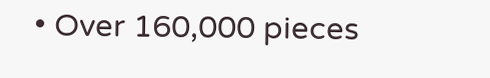• Over 160,000 pieces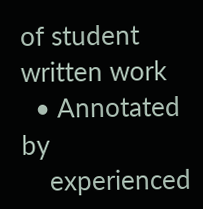of student written work
  • Annotated by
    experienced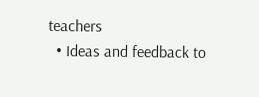teachers
  • Ideas and feedback to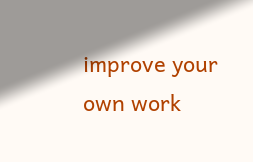improve your own work